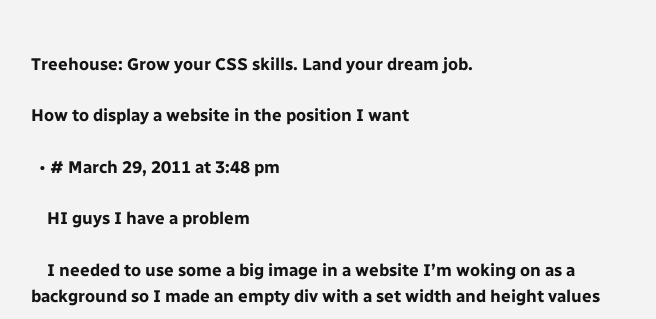Treehouse: Grow your CSS skills. Land your dream job.

How to display a website in the position I want

  • # March 29, 2011 at 3:48 pm

    HI guys I have a problem

    I needed to use some a big image in a website I’m woking on as a background so I made an empty div with a set width and height values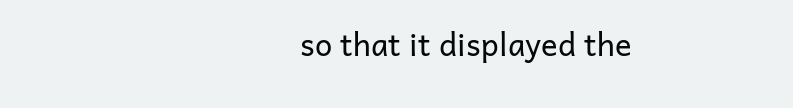so that it displayed the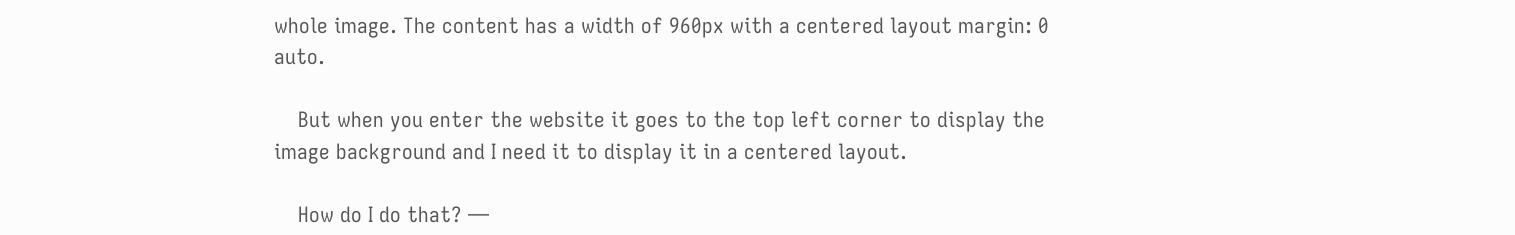whole image. The content has a width of 960px with a centered layout margin: 0 auto.

    But when you enter the website it goes to the top left corner to display the image background and I need it to display it in a centered layout.

    How do I do that? —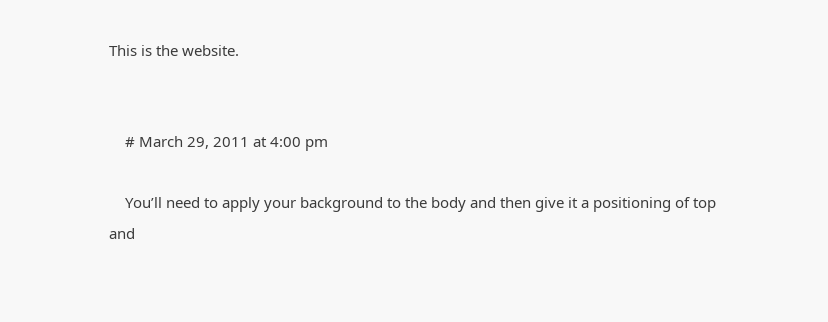This is the website.


    # March 29, 2011 at 4:00 pm

    You’ll need to apply your background to the body and then give it a positioning of top and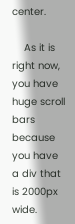center.

    As it is right now, you have huge scroll bars because you have a div that is 2000px wide.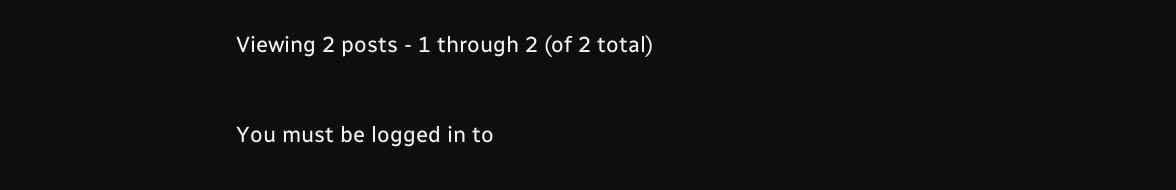Viewing 2 posts - 1 through 2 (of 2 total)

You must be logged in to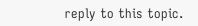reply to this topic.